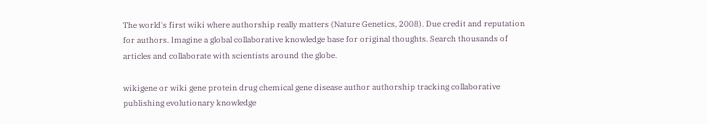The world's first wiki where authorship really matters (Nature Genetics, 2008). Due credit and reputation for authors. Imagine a global collaborative knowledge base for original thoughts. Search thousands of articles and collaborate with scientists around the globe.

wikigene or wiki gene protein drug chemical gene disease author authorship tracking collaborative publishing evolutionary knowledge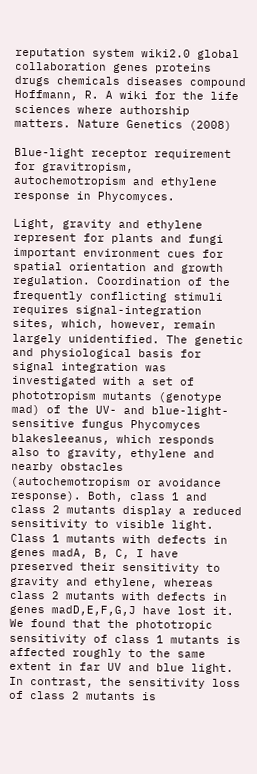reputation system wiki2.0 global collaboration genes proteins drugs chemicals diseases compound
Hoffmann, R. A wiki for the life sciences where authorship matters. Nature Genetics (2008)

Blue-light receptor requirement for gravitropism, autochemotropism and ethylene response in Phycomyces.

Light, gravity and ethylene represent for plants and fungi important environment cues for spatial orientation and growth regulation. Coordination of the frequently conflicting stimuli requires signal-integration sites, which, however, remain largely unidentified. The genetic and physiological basis for signal integration was investigated with a set of phototropism mutants (genotype mad) of the UV- and blue-light-sensitive fungus Phycomyces blakesleeanus, which responds also to gravity, ethylene and nearby obstacles (autochemotropism or avoidance response). Both, class 1 and class 2 mutants display a reduced sensitivity to visible light. Class 1 mutants with defects in genes madA, B, C, I have preserved their sensitivity to gravity and ethylene, whereas class 2 mutants with defects in genes madD,E,F,G,J have lost it. We found that the phototropic sensitivity of class 1 mutants is affected roughly to the same extent in far UV and blue light. In contrast, the sensitivity loss of class 2 mutants is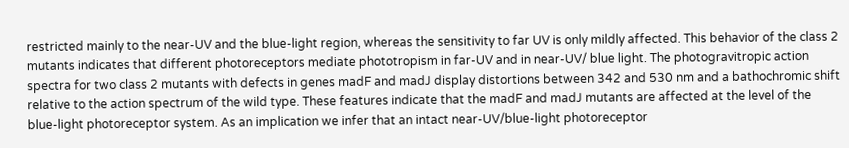restricted mainly to the near-UV and the blue-light region, whereas the sensitivity to far UV is only mildly affected. This behavior of the class 2 mutants indicates that different photoreceptors mediate phototropism in far-UV and in near-UV/ blue light. The photogravitropic action spectra for two class 2 mutants with defects in genes madF and madJ display distortions between 342 and 530 nm and a bathochromic shift relative to the action spectrum of the wild type. These features indicate that the madF and madJ mutants are affected at the level of the blue-light photoreceptor system. As an implication we infer that an intact near-UV/blue-light photoreceptor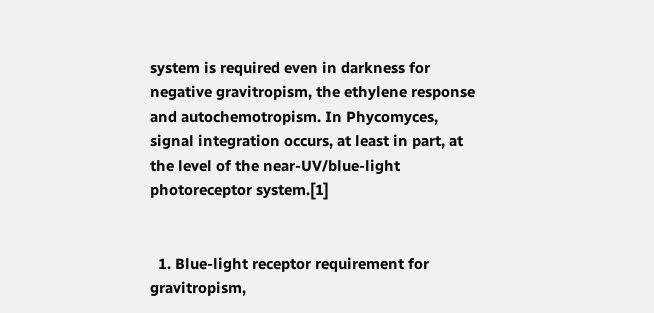system is required even in darkness for negative gravitropism, the ethylene response and autochemotropism. In Phycomyces, signal integration occurs, at least in part, at the level of the near-UV/blue-light photoreceptor system.[1]


  1. Blue-light receptor requirement for gravitropism,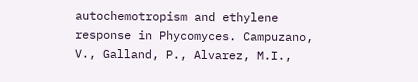autochemotropism and ethylene response in Phycomyces. Campuzano, V., Galland, P., Alvarez, M.I.,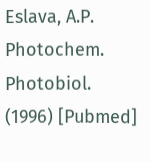Eslava, A.P. Photochem. Photobiol. (1996) [Pubmed]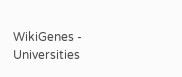WikiGenes - Universities